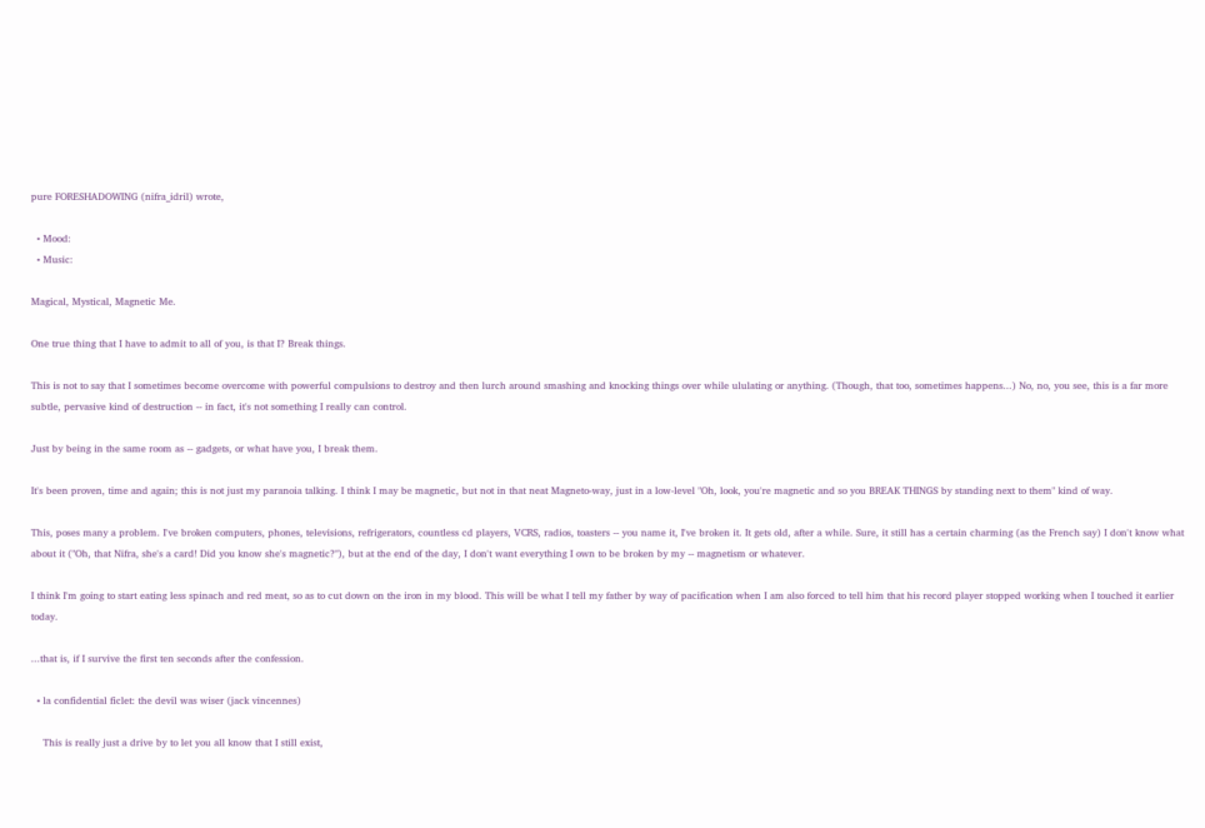pure FORESHADOWING (nifra_idril) wrote,

  • Mood:
  • Music:

Magical, Mystical, Magnetic Me.

One true thing that I have to admit to all of you, is that I? Break things.

This is not to say that I sometimes become overcome with powerful compulsions to destroy and then lurch around smashing and knocking things over while ululating or anything. (Though, that too, sometimes happens...) No, no, you see, this is a far more subtle, pervasive kind of destruction -- in fact, it's not something I really can control.

Just by being in the same room as -- gadgets, or what have you, I break them.

It's been proven, time and again; this is not just my paranoia talking. I think I may be magnetic, but not in that neat Magneto-way, just in a low-level "Oh, look, you're magnetic and so you BREAK THINGS by standing next to them" kind of way.

This, poses many a problem. I've broken computers, phones, televisions, refrigerators, countless cd players, VCRS, radios, toasters -- you name it, I've broken it. It gets old, after a while. Sure, it still has a certain charming (as the French say) I don't know what about it ("Oh, that Nifra, she's a card! Did you know she's magnetic?"), but at the end of the day, I don't want everything I own to be broken by my -- magnetism or whatever.

I think I'm going to start eating less spinach and red meat, so as to cut down on the iron in my blood. This will be what I tell my father by way of pacification when I am also forced to tell him that his record player stopped working when I touched it earlier today.

...that is, if I survive the first ten seconds after the confession.

  • la confidential ficlet: the devil was wiser (jack vincennes)

    This is really just a drive by to let you all know that I still exist,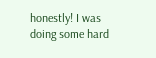honestly! I was doing some hard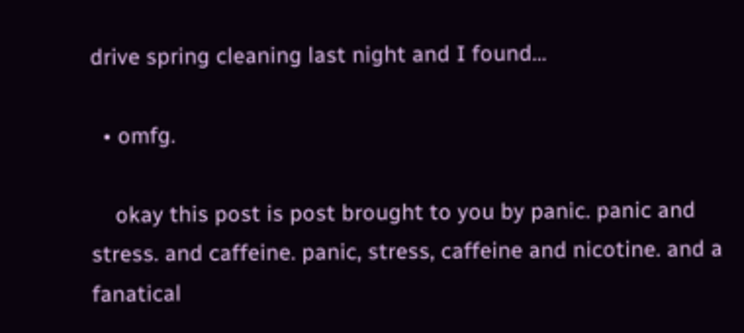drive spring cleaning last night and I found…

  • omfg.

    okay this post is post brought to you by panic. panic and stress. and caffeine. panic, stress, caffeine and nicotine. and a fanatical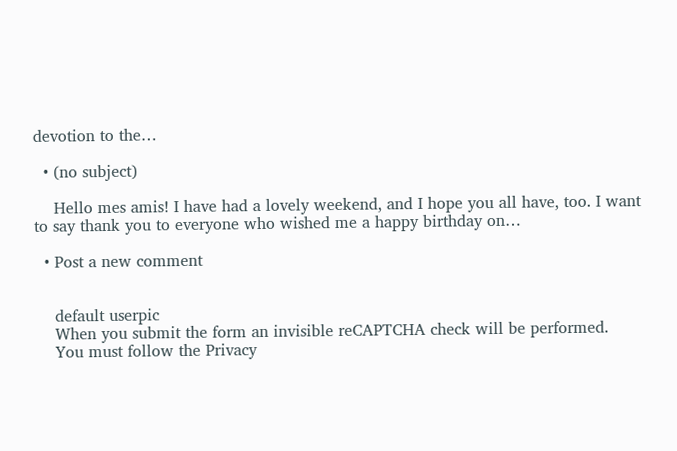devotion to the…

  • (no subject)

    Hello mes amis! I have had a lovely weekend, and I hope you all have, too. I want to say thank you to everyone who wished me a happy birthday on…

  • Post a new comment


    default userpic
    When you submit the form an invisible reCAPTCHA check will be performed.
    You must follow the Privacy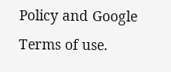Policy and Google Terms of use.